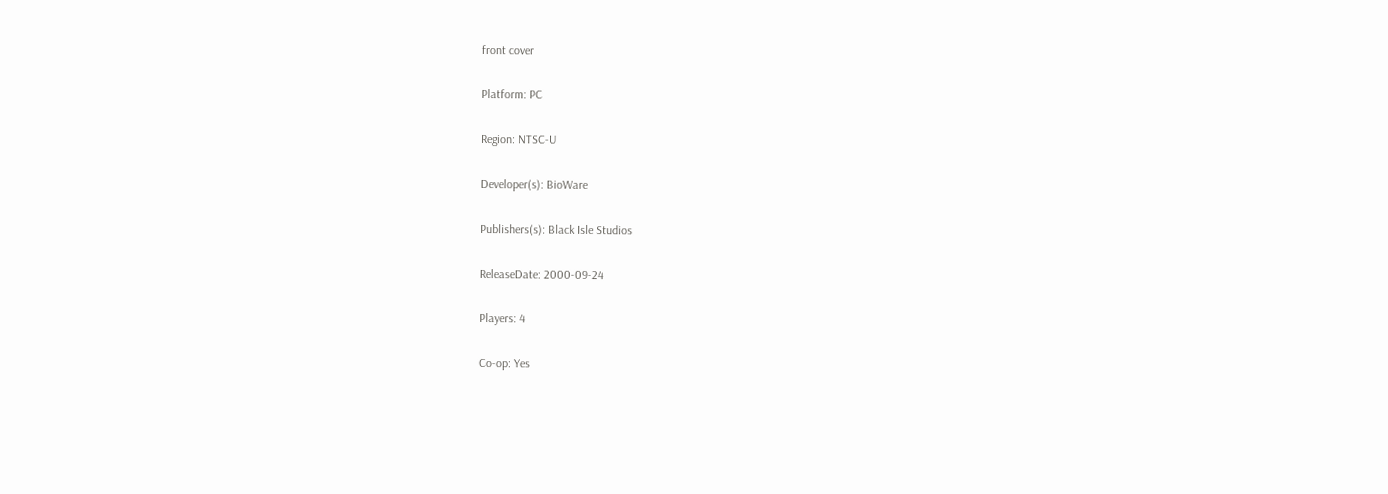front cover

Platform: PC

Region: NTSC-U

Developer(s): BioWare

Publishers(s): Black Isle Studios

ReleaseDate: 2000-09-24

Players: 4

Co-op: Yes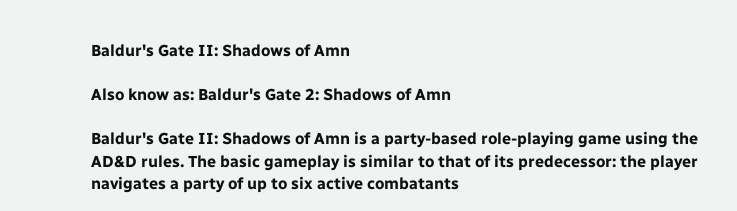Baldur's Gate II: Shadows of Amn

Also know as: Baldur's Gate 2: Shadows of Amn

Baldur's Gate II: Shadows of Amn is a party-based role-playing game using the AD&D rules. The basic gameplay is similar to that of its predecessor: the player navigates a party of up to six active combatants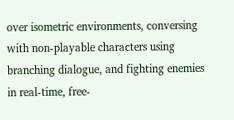over isometric environments, conversing with non-playable characters using branching dialogue, and fighting enemies in real-time, free-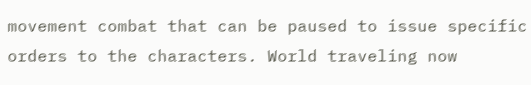movement combat that can be paused to issue specific orders to the characters. World traveling now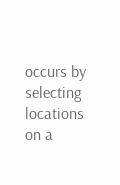occurs by selecting locations on a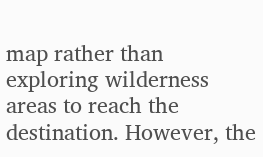map rather than exploring wilderness areas to reach the destination. However, the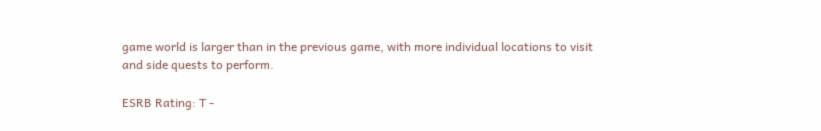game world is larger than in the previous game, with more individual locations to visit and side quests to perform.

ESRB Rating: T -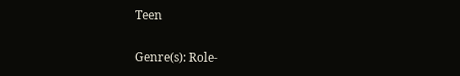Teen

Genre(s): Role-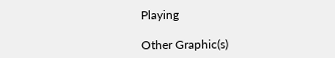Playing

Other Graphic(s)